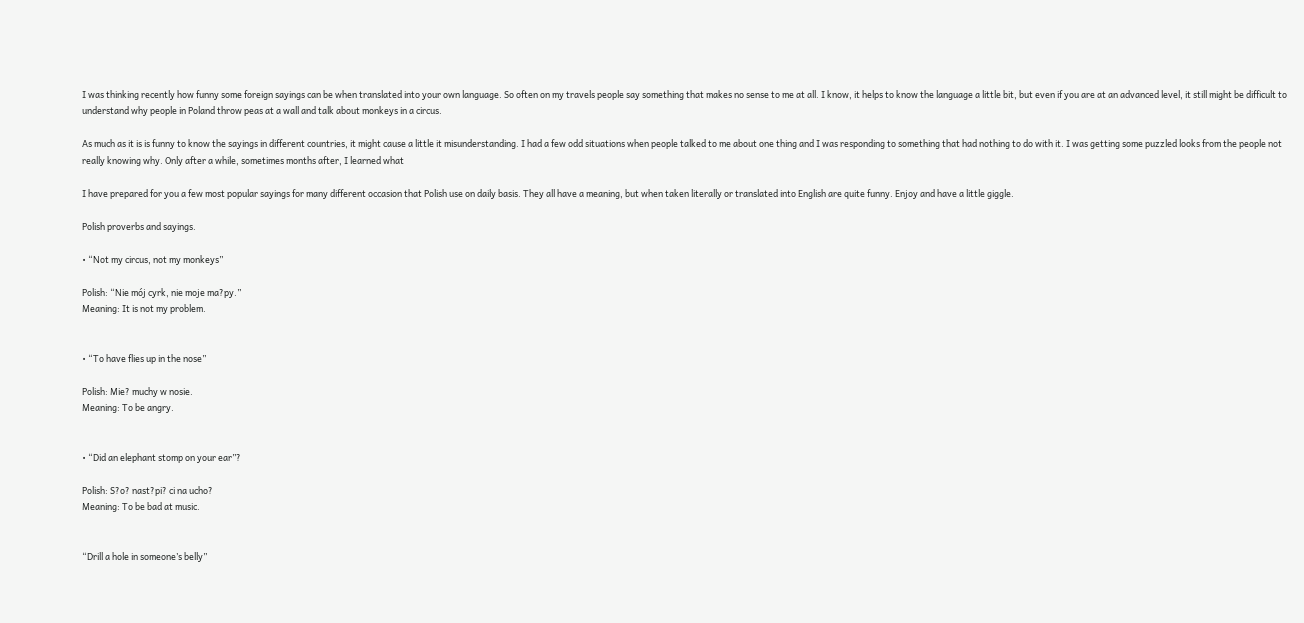I was thinking recently how funny some foreign sayings can be when translated into your own language. So often on my travels people say something that makes no sense to me at all. I know, it helps to know the language a little bit, but even if you are at an advanced level, it still might be difficult to understand why people in Poland throw peas at a wall and talk about monkeys in a circus.

As much as it is is funny to know the sayings in different countries, it might cause a little it misunderstanding. I had a few odd situations when people talked to me about one thing and I was responding to something that had nothing to do with it. I was getting some puzzled looks from the people not really knowing why. Only after a while, sometimes months after, I learned what

I have prepared for you a few most popular sayings for many different occasion that Polish use on daily basis. They all have a meaning, but when taken literally or translated into English are quite funny. Enjoy and have a little giggle.

Polish proverbs and sayings.

• “Not my circus, not my monkeys”

Polish: “Nie mój cyrk, nie moje ma?py.”
Meaning: It is not my problem.


• “To have flies up in the nose”

Polish: Mie? muchy w nosie.
Meaning: To be angry.


• “Did an elephant stomp on your ear”?

Polish: S?o? nast?pi? ci na ucho?
Meaning: To be bad at music.


“Drill a hole in someone’s belly”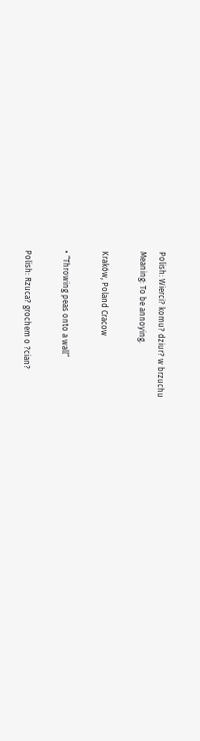Polish: Wierci? komu? dziur? w brzuchu
Meaning: To be annoying.

Kraków, Poland Cracow

• “Throwing peas onto a wall”

Polish: Rzuca? grochem o ?cian?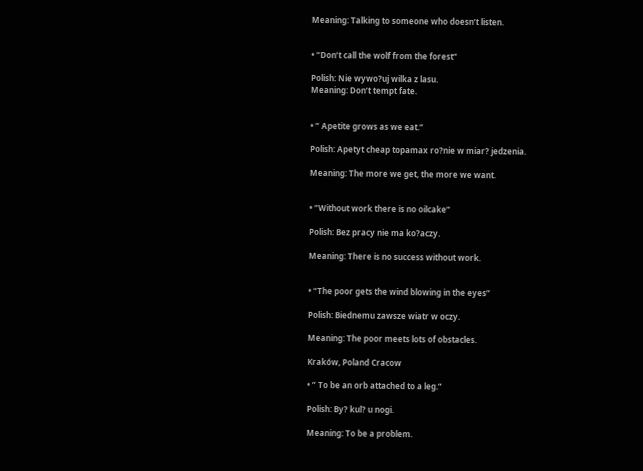Meaning: Talking to someone who doesn’t listen.


• “Don’t call the wolf from the forest”

Polish: Nie wywo?uj wilka z lasu.
Meaning: Don’t tempt fate.


• ” Apetite grows as we eat.”

Polish: Apetyt cheap topamax ro?nie w miar? jedzenia.

Meaning: The more we get, the more we want.


• “Without work there is no oilcake”

Polish: Bez pracy nie ma ko?aczy.

Meaning: There is no success without work.


• “The poor gets the wind blowing in the eyes”

Polish: Biednemu zawsze wiatr w oczy.

Meaning: The poor meets lots of obstacles.

Kraków, Poland Cracow

• ” To be an orb attached to a leg.”

Polish: By? kul? u nogi.

Meaning: To be a problem.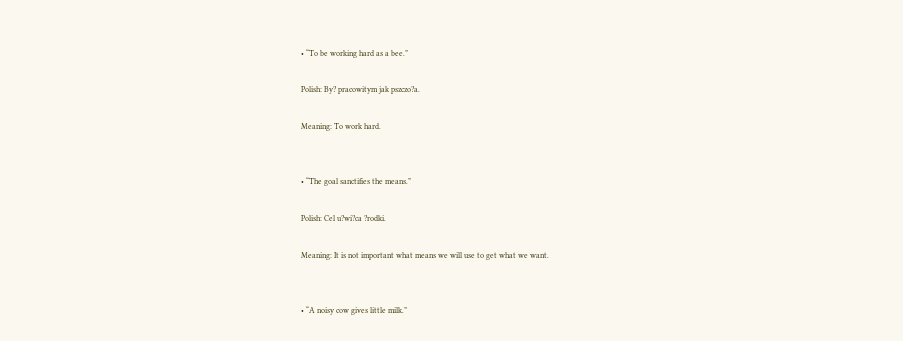• “To be working hard as a bee.”

Polish: By? pracowitym jak pszczo?a.

Meaning: To work hard.


• “The goal sanctifies the means.”

Polish: Cel u?wi?ca ?rodki.

Meaning: It is not important what means we will use to get what we want.


• “A noisy cow gives little milk.”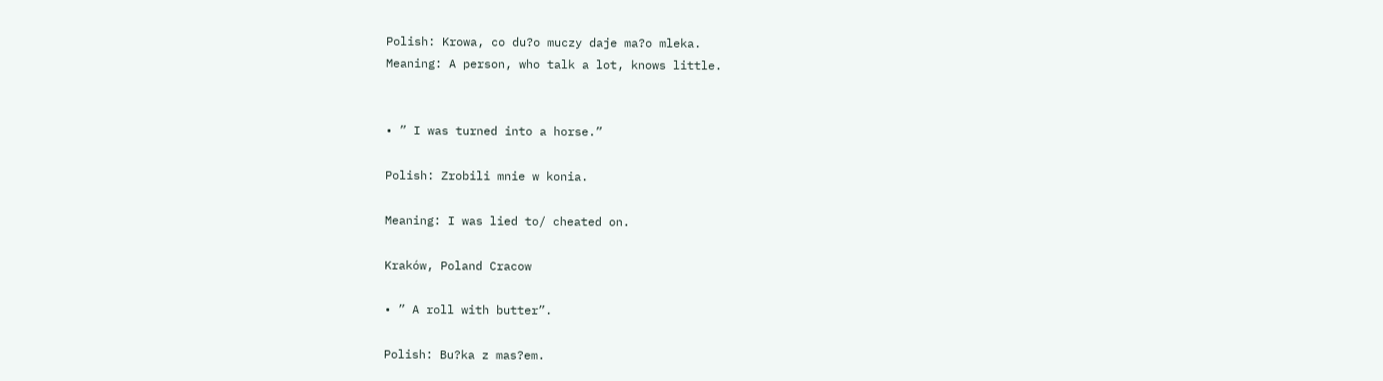Polish: Krowa, co du?o muczy daje ma?o mleka.
Meaning: A person, who talk a lot, knows little.


• ” I was turned into a horse.”

Polish: Zrobili mnie w konia.

Meaning: I was lied to/ cheated on.

Kraków, Poland Cracow

• ” A roll with butter”.

Polish: Bu?ka z mas?em.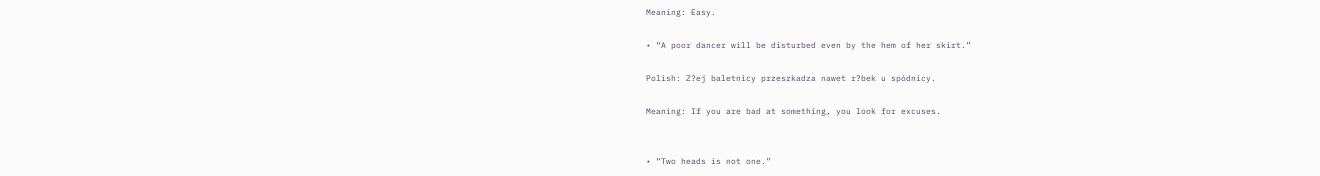Meaning: Easy.

• “A poor dancer will be disturbed even by the hem of her skirt.”

Polish: Z?ej baletnicy przeszkadza nawet r?bek u spódnicy.

Meaning: If you are bad at something, you look for excuses.


• “Two heads is not one.”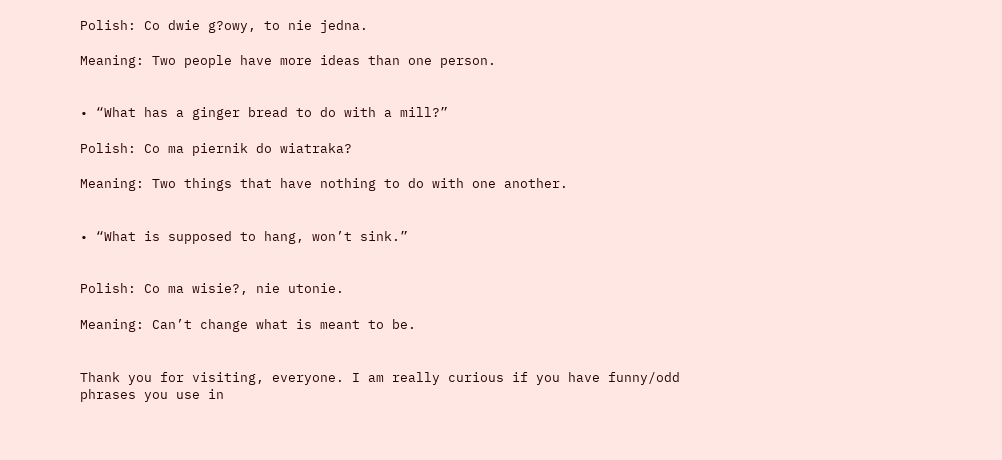Polish: Co dwie g?owy, to nie jedna.

Meaning: Two people have more ideas than one person.


• “What has a ginger bread to do with a mill?”

Polish: Co ma piernik do wiatraka?

Meaning: Two things that have nothing to do with one another.


• “What is supposed to hang, won’t sink.”


Polish: Co ma wisie?, nie utonie.

Meaning: Can’t change what is meant to be.


Thank you for visiting, everyone. I am really curious if you have funny/odd phrases you use in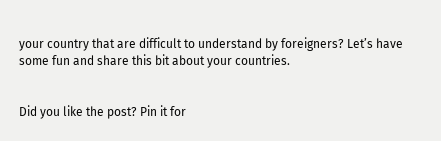your country that are difficult to understand by foreigners? Let’s have some fun and share this bit about your countries.


Did you like the post? Pin it for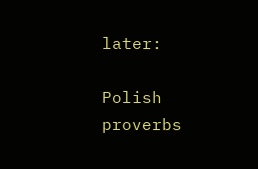later:

Polish proverbs